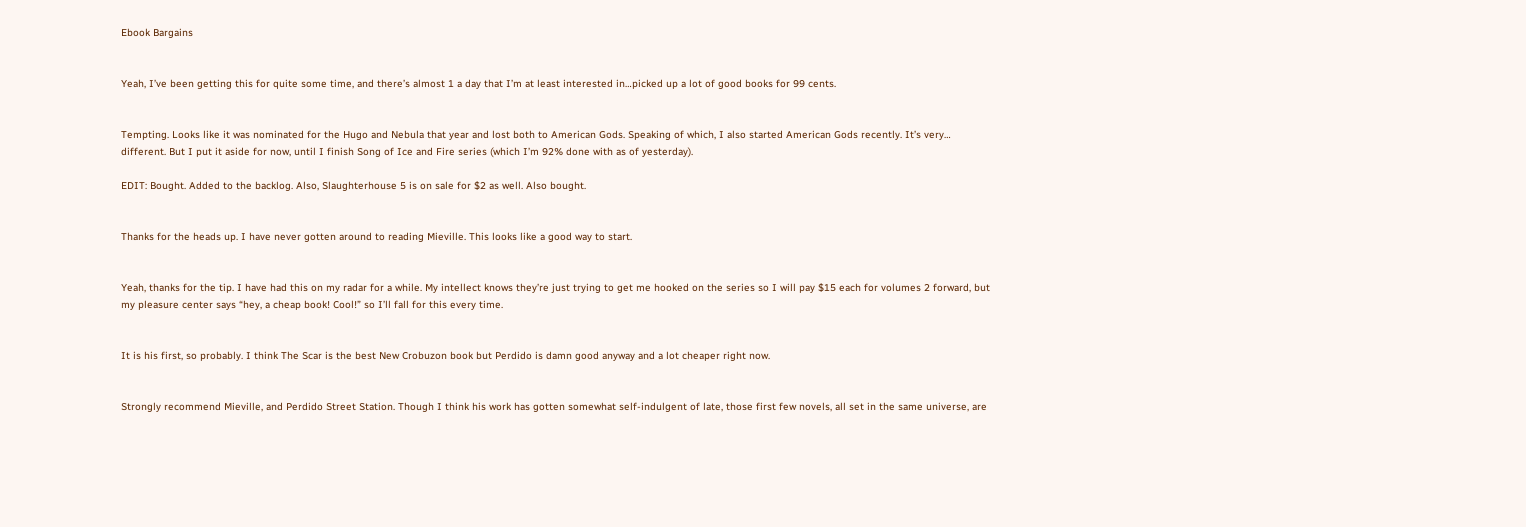Ebook Bargains


Yeah, I’ve been getting this for quite some time, and there’s almost 1 a day that I’m at least interested in…picked up a lot of good books for 99 cents.


Tempting. Looks like it was nominated for the Hugo and Nebula that year and lost both to American Gods. Speaking of which, I also started American Gods recently. It’s very… different. But I put it aside for now, until I finish Song of Ice and Fire series (which I’m 92% done with as of yesterday).

EDIT: Bought. Added to the backlog. Also, Slaughterhouse 5 is on sale for $2 as well. Also bought.


Thanks for the heads up. I have never gotten around to reading Mieville. This looks like a good way to start.


Yeah, thanks for the tip. I have had this on my radar for a while. My intellect knows they’re just trying to get me hooked on the series so I will pay $15 each for volumes 2 forward, but my pleasure center says “hey, a cheap book! Cool!” so I’ll fall for this every time.


It is his first, so probably. I think The Scar is the best New Crobuzon book but Perdido is damn good anyway and a lot cheaper right now.


Strongly recommend Mieville, and Perdido Street Station. Though I think his work has gotten somewhat self-indulgent of late, those first few novels, all set in the same universe, are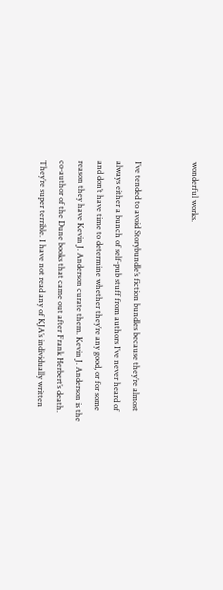wonderful works.


I’ve tended to avoid Storybundle’s fiction bundles because they’re almost always either a bunch of self-pub stuff from authors I’ve never heard of and don’t have time to determine whether they’re any good, or for some reason they have Kevin J. Anderson curate them. Kevin J. Anderson is the co-author of the Dune books that came out after Frank Herbert’s death. They’re super terrible. I have not read any of KJA’s individually written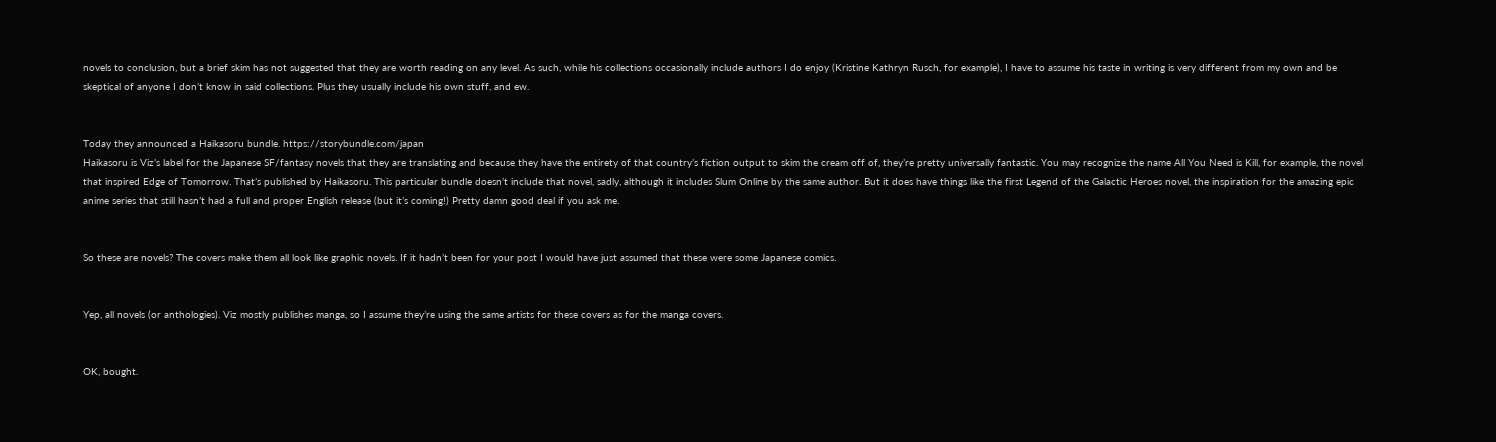novels to conclusion, but a brief skim has not suggested that they are worth reading on any level. As such, while his collections occasionally include authors I do enjoy (Kristine Kathryn Rusch, for example), I have to assume his taste in writing is very different from my own and be skeptical of anyone I don’t know in said collections. Plus they usually include his own stuff, and ew.


Today they announced a Haikasoru bundle. https://storybundle.com/japan
Haikasoru is Viz’s label for the Japanese SF/fantasy novels that they are translating and because they have the entirety of that country’s fiction output to skim the cream off of, they’re pretty universally fantastic. You may recognize the name All You Need is Kill, for example, the novel that inspired Edge of Tomorrow. That’s published by Haikasoru. This particular bundle doesn’t include that novel, sadly, although it includes Slum Online by the same author. But it does have things like the first Legend of the Galactic Heroes novel, the inspiration for the amazing epic anime series that still hasn’t had a full and proper English release (but it’s coming!) Pretty damn good deal if you ask me.


So these are novels? The covers make them all look like graphic novels. If it hadn’t been for your post I would have just assumed that these were some Japanese comics.


Yep, all novels (or anthologies). Viz mostly publishes manga, so I assume they’re using the same artists for these covers as for the manga covers.


OK, bought.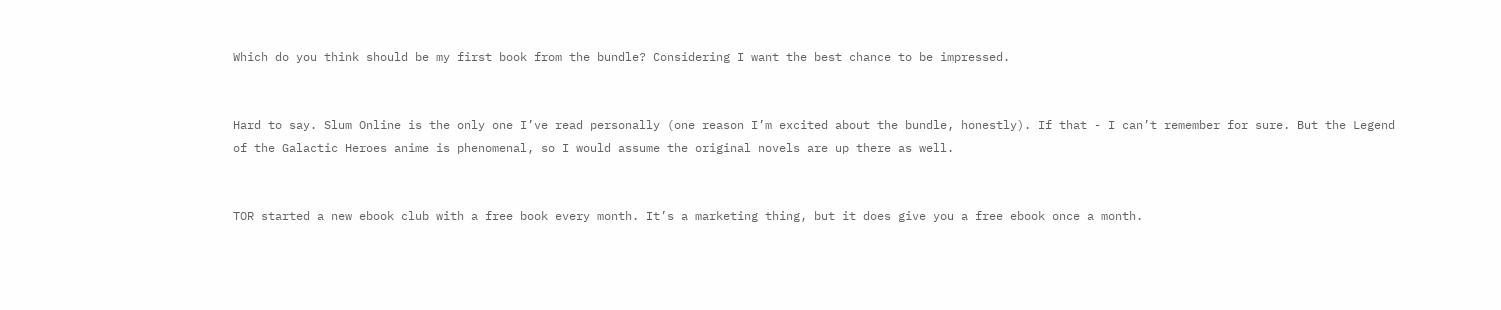Which do you think should be my first book from the bundle? Considering I want the best chance to be impressed.


Hard to say. Slum Online is the only one I’ve read personally (one reason I’m excited about the bundle, honestly). If that - I can’t remember for sure. But the Legend of the Galactic Heroes anime is phenomenal, so I would assume the original novels are up there as well.


TOR started a new ebook club with a free book every month. It’s a marketing thing, but it does give you a free ebook once a month.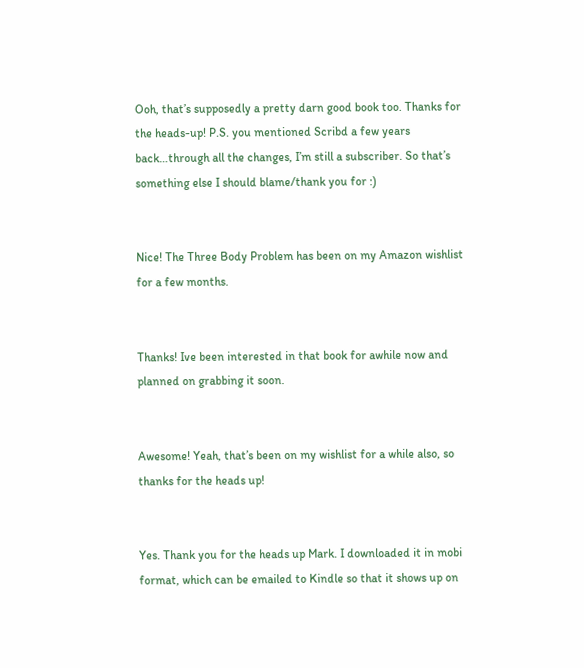Ooh, that’s supposedly a pretty darn good book too. Thanks for the heads-up! P.S. you mentioned Scribd a few years back…through all the changes, I’m still a subscriber. So that’s something else I should blame/thank you for :)


Nice! The Three Body Problem has been on my Amazon wishlist for a few months.


Thanks! Ive been interested in that book for awhile now and planned on grabbing it soon.


Awesome! Yeah, that’s been on my wishlist for a while also, so thanks for the heads up!


Yes. Thank you for the heads up Mark. I downloaded it in mobi format, which can be emailed to Kindle so that it shows up on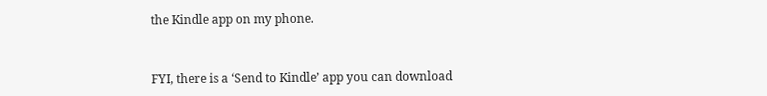the Kindle app on my phone.


FYI, there is a ‘Send to Kindle’ app you can download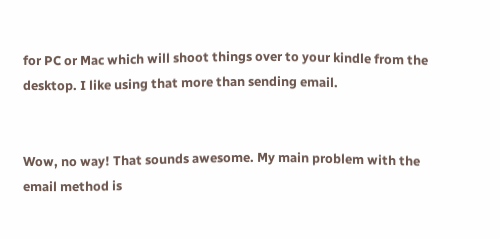for PC or Mac which will shoot things over to your kindle from the desktop. I like using that more than sending email.


Wow, no way! That sounds awesome. My main problem with the email method is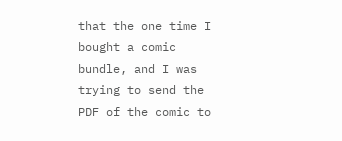that the one time I bought a comic bundle, and I was trying to send the PDF of the comic to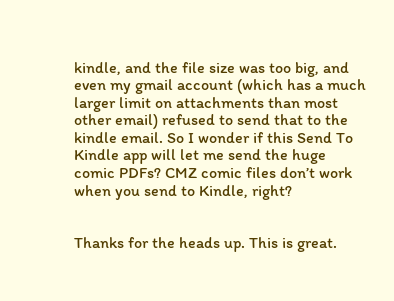kindle, and the file size was too big, and even my gmail account (which has a much larger limit on attachments than most other email) refused to send that to the kindle email. So I wonder if this Send To Kindle app will let me send the huge comic PDFs? CMZ comic files don’t work when you send to Kindle, right?


Thanks for the heads up. This is great.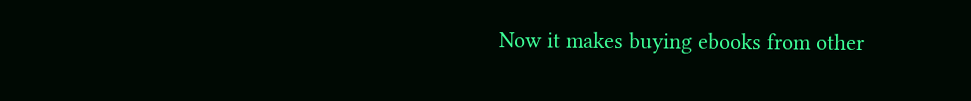Now it makes buying ebooks from other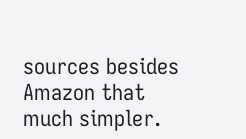sources besides Amazon that much simpler.